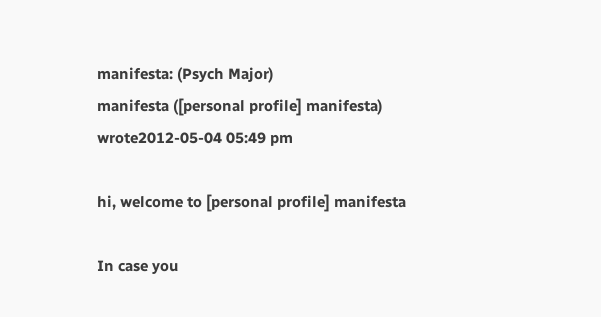manifesta: (Psych Major)
manifesta ([personal profile] manifesta) wrote2012-05-04 05:49 pm

hi, welcome to [personal profile] manifesta

In case you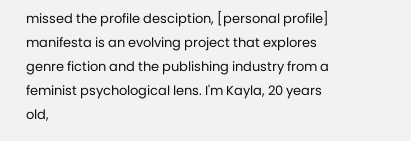missed the profile desciption, [personal profile] manifesta is an evolving project that explores genre fiction and the publishing industry from a feminist psychological lens. I'm Kayla, 20 years old,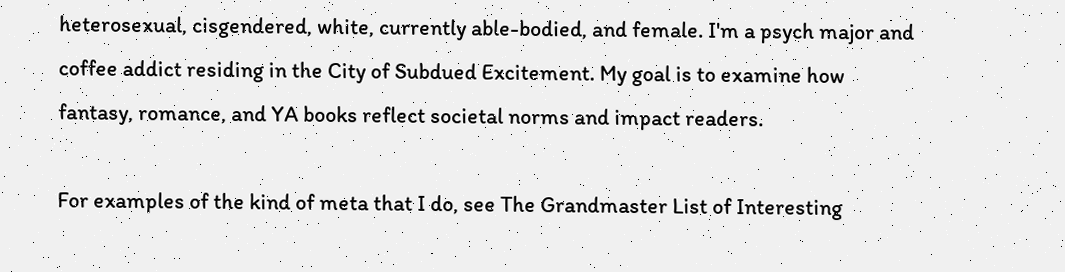heterosexual, cisgendered, white, currently able-bodied, and female. I'm a psych major and coffee addict residing in the City of Subdued Excitement. My goal is to examine how fantasy, romance, and YA books reflect societal norms and impact readers.

For examples of the kind of meta that I do, see The Grandmaster List of Interesting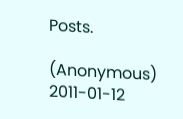Posts.

(Anonymous) 2011-01-12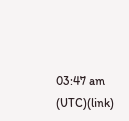03:47 am (UTC)(link)